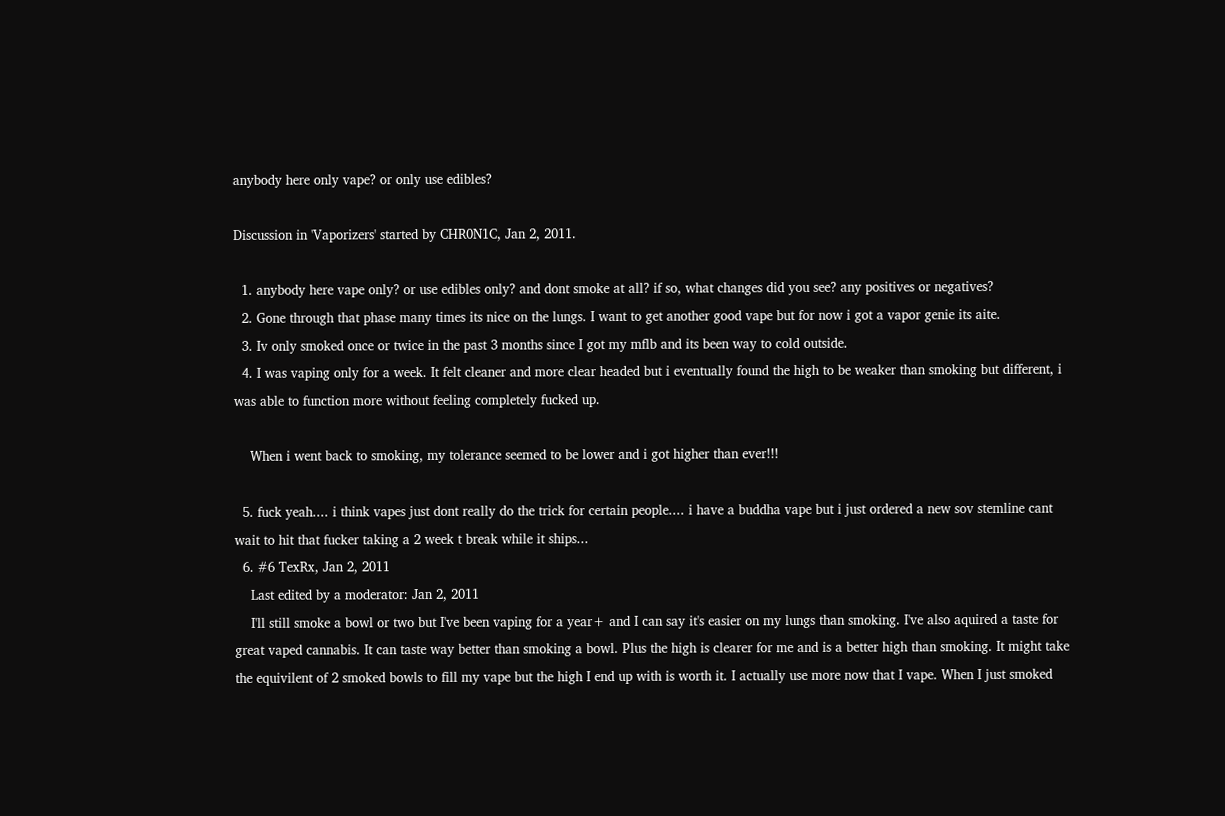anybody here only vape? or only use edibles?

Discussion in 'Vaporizers' started by CHR0N1C, Jan 2, 2011.

  1. anybody here vape only? or use edibles only? and dont smoke at all? if so, what changes did you see? any positives or negatives?
  2. Gone through that phase many times its nice on the lungs. I want to get another good vape but for now i got a vapor genie its aite.
  3. Iv only smoked once or twice in the past 3 months since I got my mflb and its been way to cold outside.
  4. I was vaping only for a week. It felt cleaner and more clear headed but i eventually found the high to be weaker than smoking but different, i was able to function more without feeling completely fucked up.

    When i went back to smoking, my tolerance seemed to be lower and i got higher than ever!!!

  5. fuck yeah.... i think vapes just dont really do the trick for certain people.... i have a buddha vape but i just ordered a new sov stemline cant wait to hit that fucker taking a 2 week t break while it ships...
  6. #6 TexRx, Jan 2, 2011
    Last edited by a moderator: Jan 2, 2011
    I'll still smoke a bowl or two but I've been vaping for a year+ and I can say it's easier on my lungs than smoking. I've also aquired a taste for great vaped cannabis. It can taste way better than smoking a bowl. Plus the high is clearer for me and is a better high than smoking. It might take the equivilent of 2 smoked bowls to fill my vape but the high I end up with is worth it. I actually use more now that I vape. When I just smoked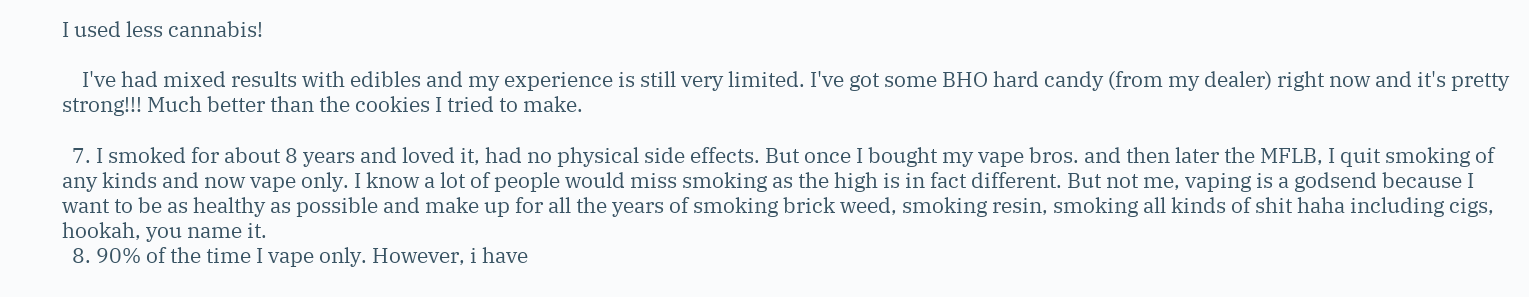I used less cannabis!

    I've had mixed results with edibles and my experience is still very limited. I've got some BHO hard candy (from my dealer) right now and it's pretty strong!!! Much better than the cookies I tried to make.

  7. I smoked for about 8 years and loved it, had no physical side effects. But once I bought my vape bros. and then later the MFLB, I quit smoking of any kinds and now vape only. I know a lot of people would miss smoking as the high is in fact different. But not me, vaping is a godsend because I want to be as healthy as possible and make up for all the years of smoking brick weed, smoking resin, smoking all kinds of shit haha including cigs, hookah, you name it.
  8. 90% of the time I vape only. However, i have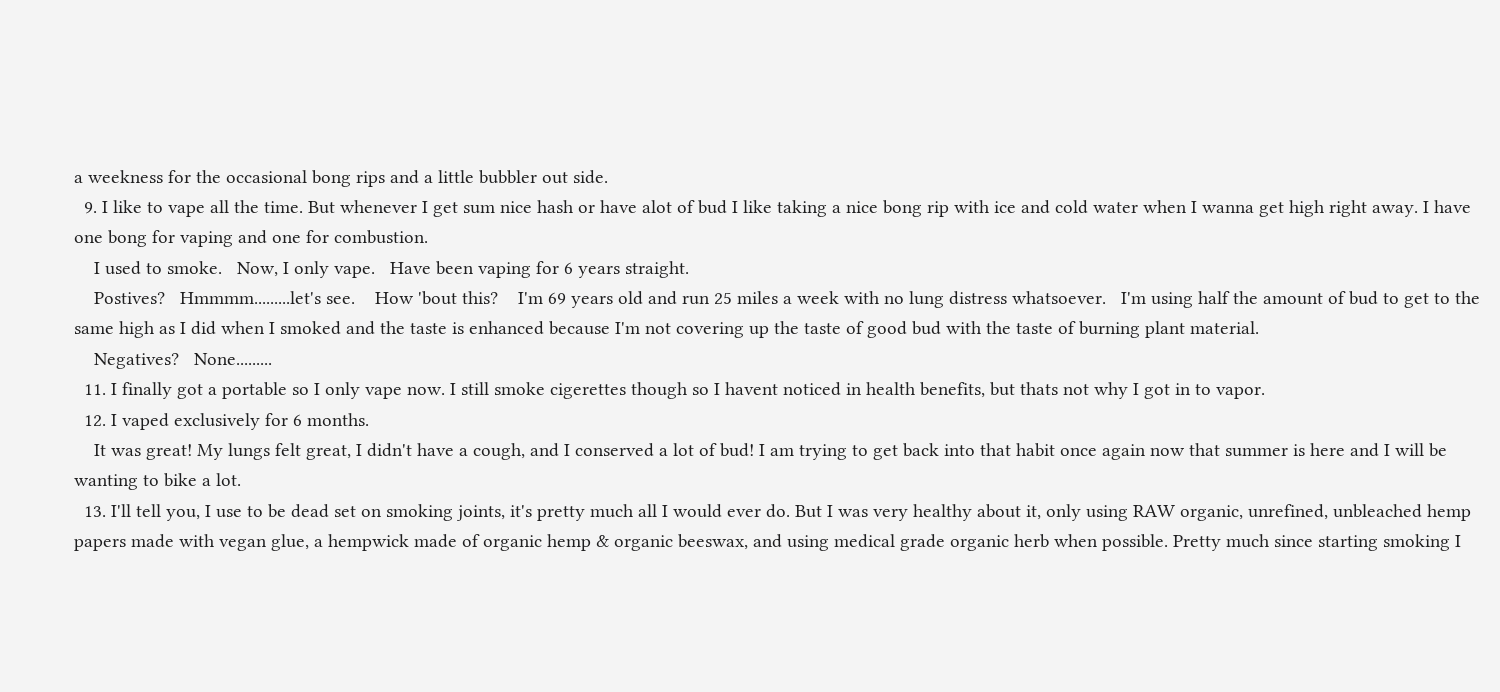a weekness for the occasional bong rips and a little bubbler out side.
  9. I like to vape all the time. But whenever I get sum nice hash or have alot of bud I like taking a nice bong rip with ice and cold water when I wanna get high right away. I have one bong for vaping and one for combustion.
    I used to smoke.   Now, I only vape.   Have been vaping for 6 years straight.
    Postives?   Hmmmm.........let's see.    How 'bout this?    I'm 69 years old and run 25 miles a week with no lung distress whatsoever.   I'm using half the amount of bud to get to the same high as I did when I smoked and the taste is enhanced because I'm not covering up the taste of good bud with the taste of burning plant material.
    Negatives?   None.........
  11. I finally got a portable so I only vape now. I still smoke cigerettes though so I havent noticed in health benefits, but thats not why I got in to vapor.
  12. I vaped exclusively for 6 months.
    It was great! My lungs felt great, I didn't have a cough, and I conserved a lot of bud! I am trying to get back into that habit once again now that summer is here and I will be wanting to bike a lot.
  13. I'll tell you, I use to be dead set on smoking joints, it's pretty much all I would ever do. But I was very healthy about it, only using RAW organic, unrefined, unbleached hemp papers made with vegan glue, a hempwick made of organic hemp & organic beeswax, and using medical grade organic herb when possible. Pretty much since starting smoking I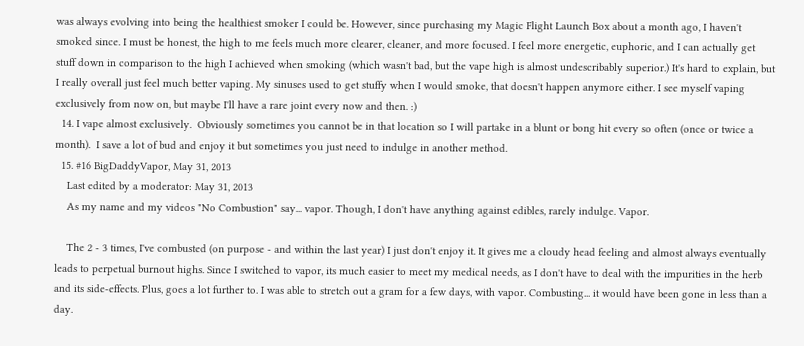was always evolving into being the healthiest smoker I could be. However, since purchasing my Magic Flight Launch Box about a month ago, I haven't smoked since. I must be honest, the high to me feels much more clearer, cleaner, and more focused. I feel more energetic, euphoric, and I can actually get stuff down in comparison to the high I achieved when smoking (which wasn't bad, but the vape high is almost undescribably superior.) It's hard to explain, but I really overall just feel much better vaping. My sinuses used to get stuffy when I would smoke, that doesn't happen anymore either. I see myself vaping exclusively from now on, but maybe I'll have a rare joint every now and then. :)
  14. I vape almost exclusively.  Obviously sometimes you cannot be in that location so I will partake in a blunt or bong hit every so often (once or twice a month).  I save a lot of bud and enjoy it but sometimes you just need to indulge in another method.
  15. #16 BigDaddyVapor, May 31, 2013
    Last edited by a moderator: May 31, 2013
    As my name and my videos "No Combustion" say... vapor. Though, I don't have anything against edibles, rarely indulge. Vapor.

    The 2 - 3 times, I've combusted (on purpose - and within the last year) I just don't enjoy it. It gives me a cloudy head feeling and almost always eventually leads to perpetual burnout highs. Since I switched to vapor, its much easier to meet my medical needs, as I don't have to deal with the impurities in the herb and its side-effects. Plus, goes a lot further to. I was able to stretch out a gram for a few days, with vapor. Combusting... it would have been gone in less than a day.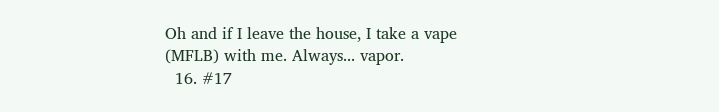Oh and if I leave the house, I take a vape (MFLB) with me. Always... vapor.
  16. #17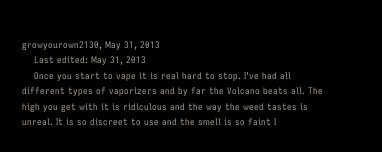growyourown2130, May 31, 2013
    Last edited: May 31, 2013
    Once you start to vape it is real hard to stop. I've had all different types of vaporizers and by far the Volcano beats all. The high you get with it is ridiculous and the way the weed tastes is unreal. It is so discreet to use and the smell is so faint I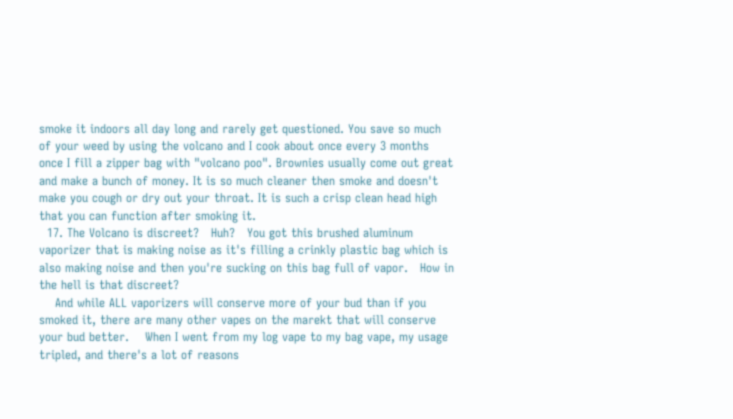smoke it indoors all day long and rarely get questioned. You save so much of your weed by using the volcano and I cook about once every 3 months once I fill a zipper bag with "volcano poo". Brownies usually come out great and make a bunch of money. It is so much cleaner then smoke and doesn't make you cough or dry out your throat. It is such a crisp clean head high that you can function after smoking it.
  17. The Volcano is discreet?   Huh?   You got this brushed aluminum vaporizer that is making noise as it's filling a crinkly plastic bag which is also making noise and then you're sucking on this bag full of vapor.   How in the hell is that discreet?
    And while ALL vaporizers will conserve more of your bud than if you smoked it, there are many other vapes on the marekt that will conserve your bud better.    When I went from my log vape to my bag vape, my usage tripled, and there's a lot of reasons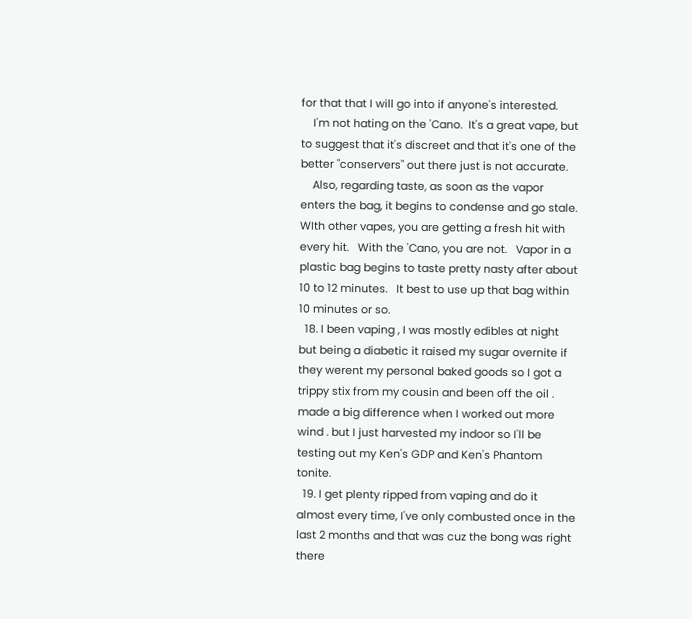for that that I will go into if anyone's interested.
    I'm not hating on the 'Cano.  It's a great vape, but to suggest that it's discreet and that it's one of the better "conservers" out there just is not accurate.
    Also, regarding taste, as soon as the vapor enters the bag, it begins to condense and go stale.    WIth other vapes, you are getting a fresh hit with every hit.   With the 'Cano, you are not.   Vapor in a plastic bag begins to taste pretty nasty after about 10 to 12 minutes.   It best to use up that bag within 10 minutes or so.
  18. I been vaping , I was mostly edibles at night but being a diabetic it raised my sugar overnite if they werent my personal baked goods so I got a trippy stix from my cousin and been off the oil . made a big difference when I worked out more wind . but I just harvested my indoor so I'll be testing out my Ken's GDP and Ken's Phantom tonite.
  19. I get plenty ripped from vaping and do it almost every time, I've only combusted once in the last 2 months and that was cuz the bong was right there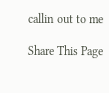callin out to me

Share This Page